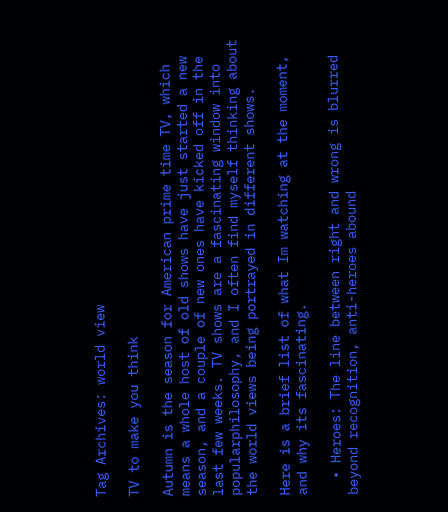Tag Archives: world view

TV to make you think

Autumn is the season for American prime time TV, which means a whole host of old shows have just started a new season, and a couple of new ones have kicked off in the last few weeks. TV shows are a fascinating window into popularphilosophy, and I often find myself thinking about the world views being portrayed in different shows.

Here is a brief list of what Im watching at the moment, and why its fascinating.

  • Heroes: The line between right and wrong is blurred beyond recognition, anti-heroes abound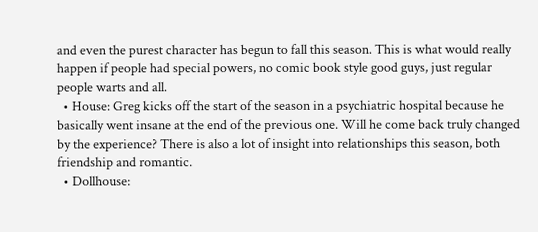and even the purest character has begun to fall this season. This is what would really happen if people had special powers, no comic book style good guys, just regular people warts and all.
  • House: Greg kicks off the start of the season in a psychiatric hospital because he basically went insane at the end of the previous one. Will he come back truly changed by the experience? There is also a lot of insight into relationships this season, both friendship and romantic.
  • Dollhouse: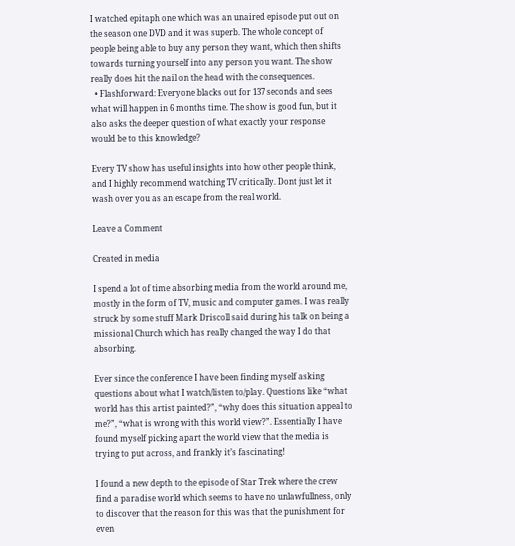I watched epitaph one which was an unaired episode put out on the season one DVD and it was superb. The whole concept of people being able to buy any person they want, which then shifts towards turning yourself into any person you want. The show really does hit the nail on the head with the consequences.
  • Flashforward: Everyone blacks out for 137 seconds and sees what will happen in 6 months time. The show is good fun, but it also asks the deeper question of what exactly your response would be to this knowledge?

Every TV show has useful insights into how other people think, and I highly recommend watching TV critically. Dont just let it wash over you as an escape from the real world.

Leave a Comment

Created in media

I spend a lot of time absorbing media from the world around me, mostly in the form of TV, music and computer games. I was really struck by some stuff Mark Driscoll said during his talk on being a missional Church which has really changed the way I do that absorbing.

Ever since the conference I have been finding myself asking questions about what I watch/listen to/play. Questions like “what world has this artist painted?”, “why does this situation appeal to me?”, “what is wrong with this world view?”. Essentially I have found myself picking apart the world view that the media is trying to put across, and frankly it’s fascinating!

I found a new depth to the episode of Star Trek where the crew find a paradise world which seems to have no unlawfullness, only to discover that the reason for this was that the punishment for even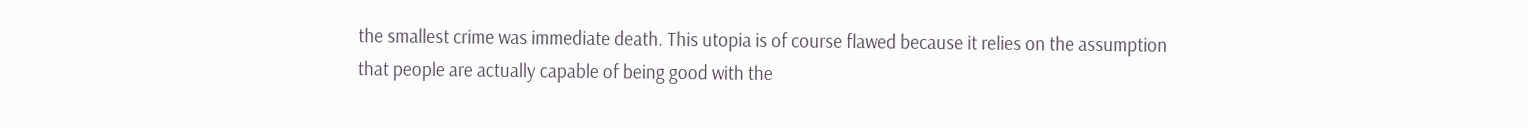the smallest crime was immediate death. This utopia is of course flawed because it relies on the assumption that people are actually capable of being good with the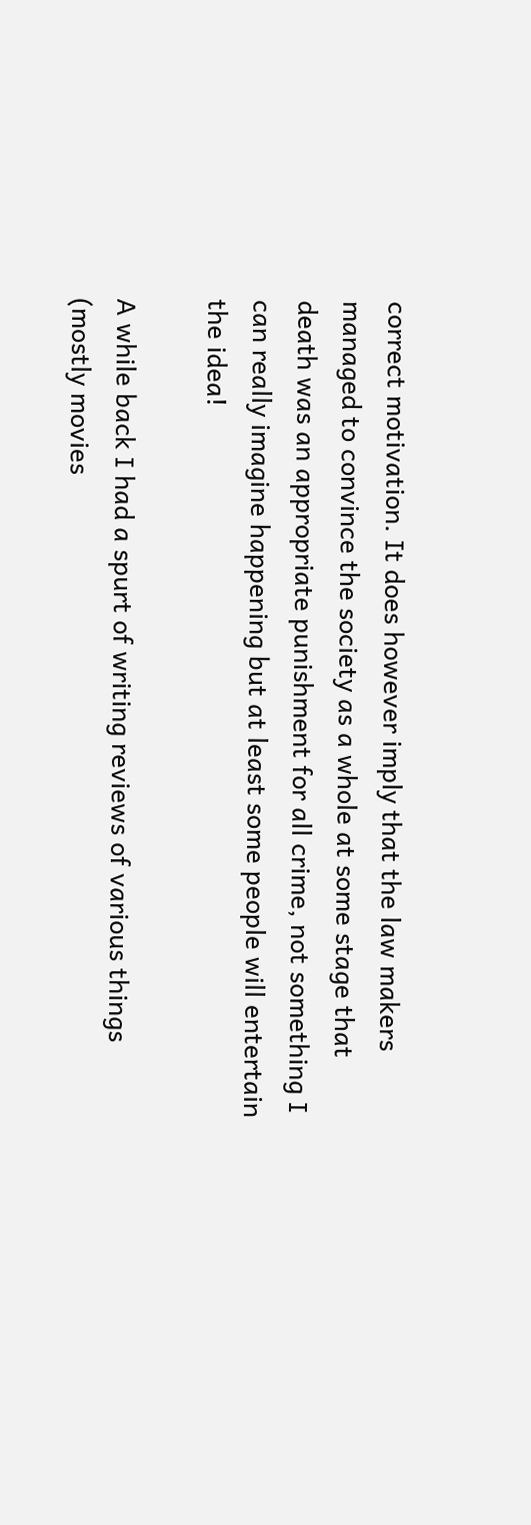correct motivation. It does however imply that the law makers managed to convince the society as a whole at some stage that death was an appropriate punishment for all crime, not something I can really imagine happening but at least some people will entertain the idea!

A while back I had a spurt of writing reviews of various things (mostly movies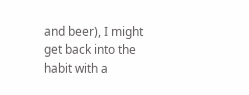and beer), I might get back into the habit with a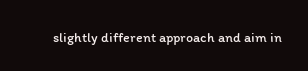slightly different approach and aim in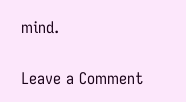mind.

Leave a Comment